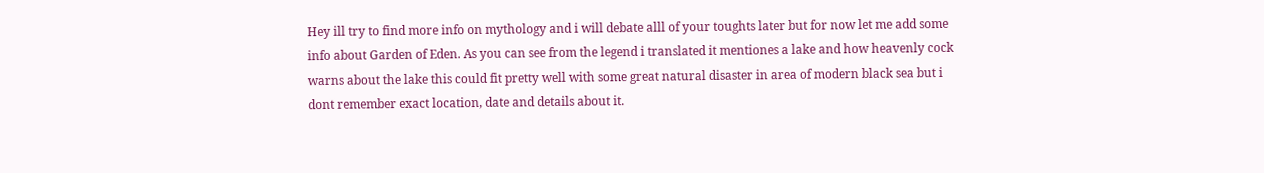Hey ill try to find more info on mythology and i will debate alll of your toughts later but for now let me add some info about Garden of Eden. As you can see from the legend i translated it mentiones a lake and how heavenly cock warns about the lake this could fit pretty well with some great natural disaster in area of modern black sea but i dont remember exact location, date and details about it.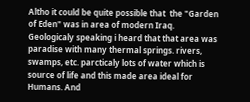Altho it could be quite possible that  the "Garden of Eden" was in area of modern Iraq. Geologicaly speaking i heard that that area was paradise with many thermal springs. rivers, swamps, etc. parcticaly lots of water which is source of life and this made area ideal for Humans. And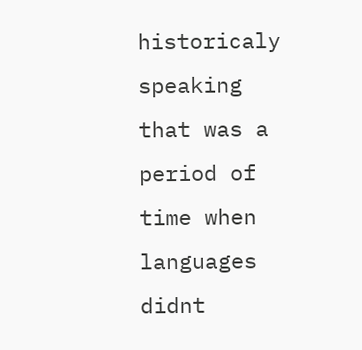historicaly speaking that was a period of time when languages didnt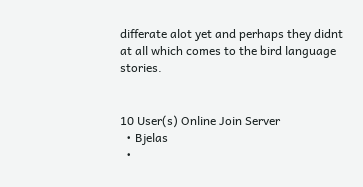differate alot yet and perhaps they didnt at all which comes to the bird language stories.


10 User(s) Online Join Server
  • Bjelas
  •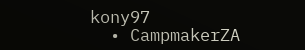kony97
  • CampmakerZA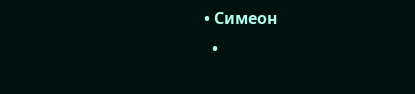• Симеон
  •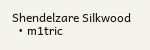Shendelzare Silkwood
  • m1tric